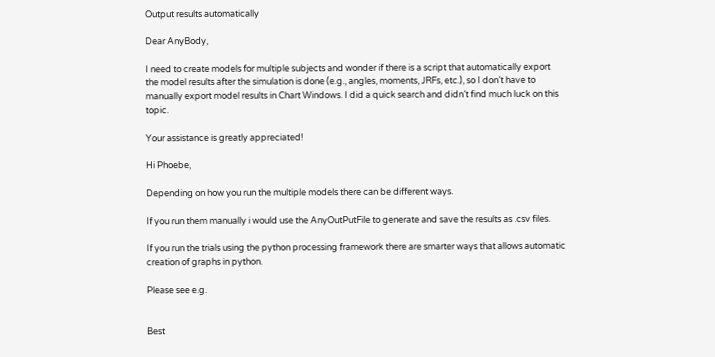Output results automatically

Dear AnyBody,

I need to create models for multiple subjects and wonder if there is a script that automatically export the model results after the simulation is done (e.g., angles, moments, JRFs, etc.), so I don’t have to manually export model results in Chart Windows. I did a quick search and didn’t find much luck on this topic.

Your assistance is greatly appreciated!

Hi Phoebe,

Depending on how you run the multiple models there can be different ways.

If you run them manually i would use the AnyOutPutFile to generate and save the results as .csv files.

If you run the trials using the python processing framework there are smarter ways that allows automatic creation of graphs in python.

Please see e.g.


Best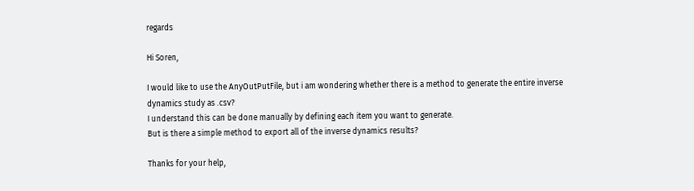regards

Hi Soren,

I would like to use the AnyOutPutFile, but i am wondering whether there is a method to generate the entire inverse dynamics study as .csv?
I understand this can be done manually by defining each item you want to generate.
But is there a simple method to export all of the inverse dynamics results?

Thanks for your help,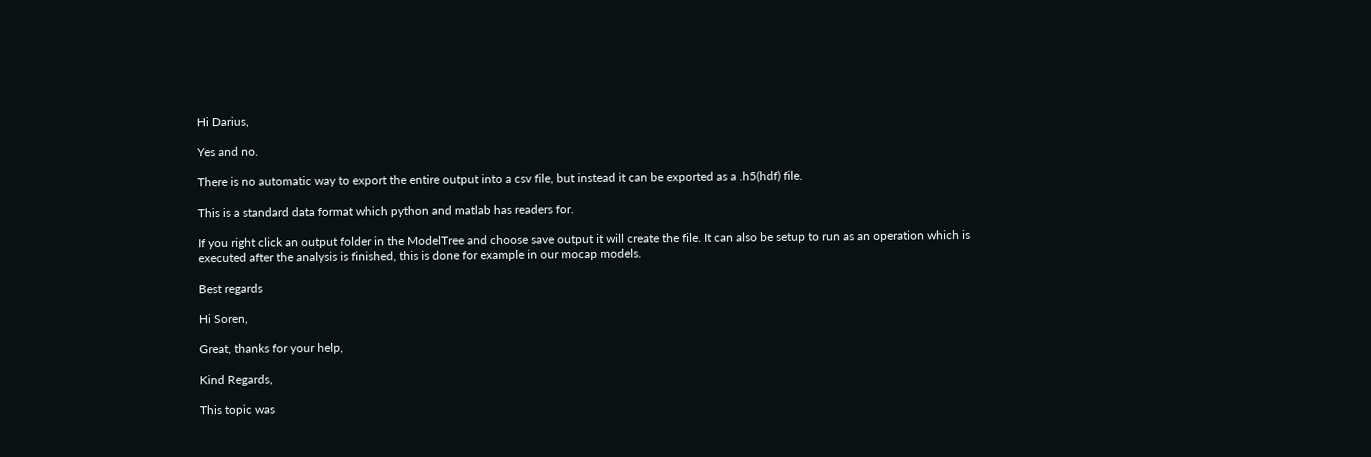Hi Darius,

Yes and no.

There is no automatic way to export the entire output into a csv file, but instead it can be exported as a .h5(hdf) file.

This is a standard data format which python and matlab has readers for.

If you right click an output folder in the ModelTree and choose save output it will create the file. It can also be setup to run as an operation which is executed after the analysis is finished, this is done for example in our mocap models.

Best regards

Hi Soren,

Great, thanks for your help,

Kind Regards,

This topic was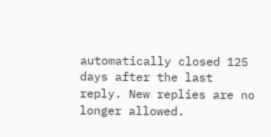automatically closed 125 days after the last reply. New replies are no longer allowed.